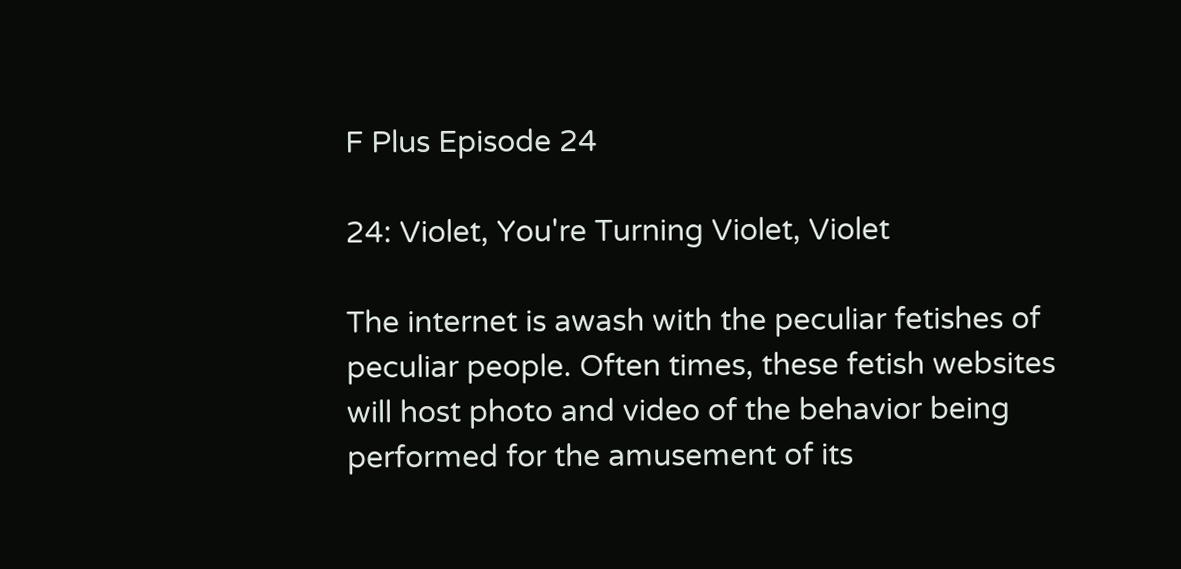F Plus Episode 24

24: Violet, You're Turning Violet, Violet

The internet is awash with the peculiar fetishes of peculiar people. Often times, these fetish websites will host photo and video of the behavior being performed for the amusement of its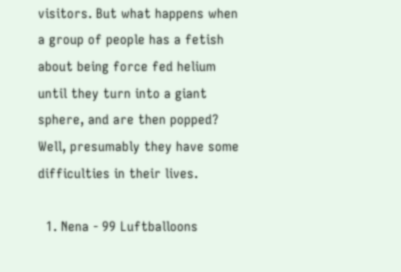visitors. But what happens when a group of people has a fetish about being force fed helium until they turn into a giant sphere, and are then popped? Well, presumably they have some difficulties in their lives.

  1. Nena - 99 Luftballoons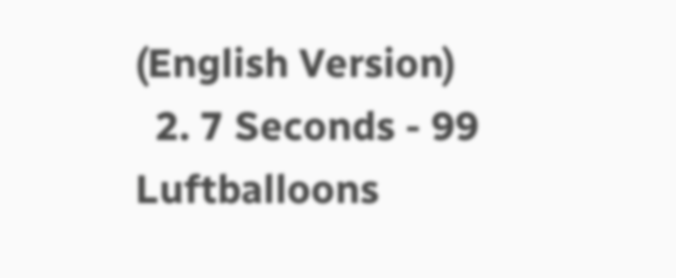(English Version)
  2. 7 Seconds - 99 Luftballoons